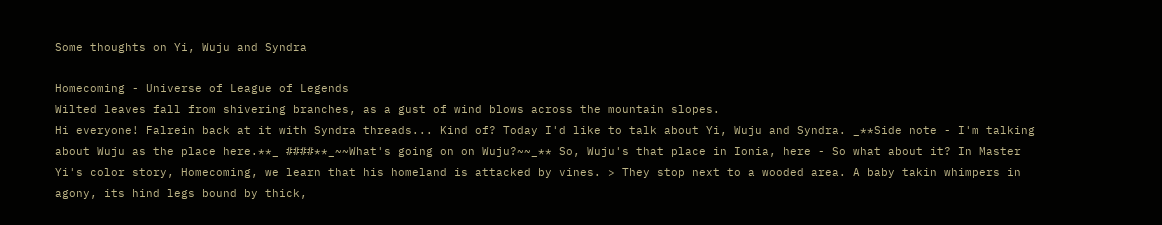Some thoughts on Yi, Wuju and Syndra

Homecoming - Universe of League of Legends
Wilted leaves fall from shivering branches, as a gust of wind blows across the mountain slopes.
Hi everyone! Falrein back at it with Syndra threads... Kind of? Today I'd like to talk about Yi, Wuju and Syndra. _**Side note - I'm talking about Wuju as the place here.**_ ####**_~~What's going on on Wuju?~~_** So, Wuju's that place in Ionia, here - So what about it? In Master Yi's color story, Homecoming, we learn that his homeland is attacked by vines. > They stop next to a wooded area. A baby takin whimpers in agony, its hind legs bound by thick,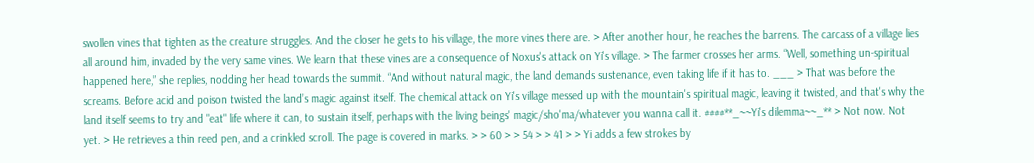swollen vines that tighten as the creature struggles. And the closer he gets to his village, the more vines there are. > After another hour, he reaches the barrens. The carcass of a village lies all around him, invaded by the very same vines. We learn that these vines are a consequence of Noxus's attack on Yi's village. > The farmer crosses her arms. “Well, something un-spiritual happened here,” she replies, nodding her head towards the summit. “And without natural magic, the land demands sustenance, even taking life if it has to. ___ > That was before the screams. Before acid and poison twisted the land’s magic against itself. The chemical attack on Yi's village messed up with the mountain's spiritual magic, leaving it twisted, and that's why the land itself seems to try and "eat" life where it can, to sustain itself, perhaps with the living beings' magic/sho'ma/whatever you wanna call it. ####**_~~Yi's dilemma~~_** > Not now. Not yet. > He retrieves a thin reed pen, and a crinkled scroll. The page is covered in marks. > > 60 > > 54 > > 41 > > Yi adds a few strokes by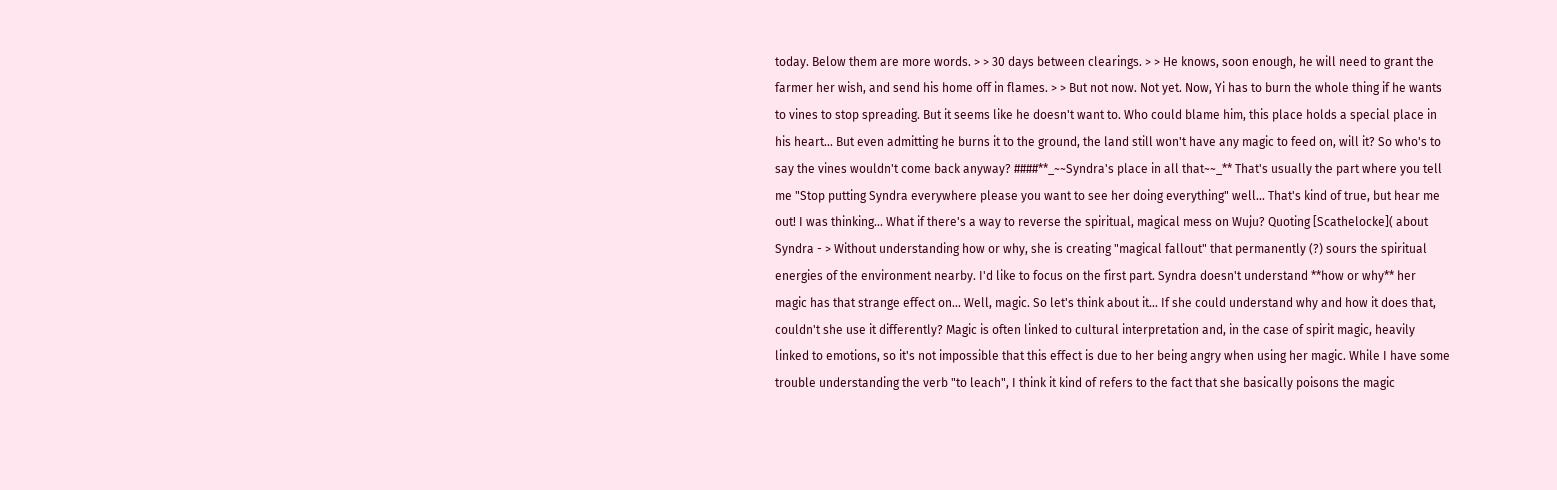today. Below them are more words. > > 30 days between clearings. > > He knows, soon enough, he will need to grant the farmer her wish, and send his home off in flames. > > But not now. Not yet. Now, Yi has to burn the whole thing if he wants to vines to stop spreading. But it seems like he doesn't want to. Who could blame him, this place holds a special place in his heart... But even admitting he burns it to the ground, the land still won't have any magic to feed on, will it? So who's to say the vines wouldn't come back anyway? ####**_~~Syndra's place in all that~~_** That's usually the part where you tell me "Stop putting Syndra everywhere please you want to see her doing everything" well... That's kind of true, but hear me out! I was thinking... What if there's a way to reverse the spiritual, magical mess on Wuju? Quoting [Scathelocke]( about Syndra - > Without understanding how or why, she is creating "magical fallout" that permanently (?) sours the spiritual energies of the environment nearby. I'd like to focus on the first part. Syndra doesn't understand **how or why** her magic has that strange effect on... Well, magic. So let's think about it... If she could understand why and how it does that, couldn't she use it differently? Magic is often linked to cultural interpretation and, in the case of spirit magic, heavily linked to emotions, so it's not impossible that this effect is due to her being angry when using her magic. While I have some trouble understanding the verb "to leach", I think it kind of refers to the fact that she basically poisons the magic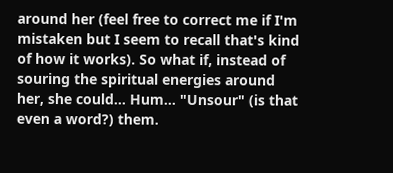around her (feel free to correct me if I'm mistaken but I seem to recall that's kind of how it works). So what if, instead of souring the spiritual energies around her, she could... Hum... "Unsour" (is that even a word?) them.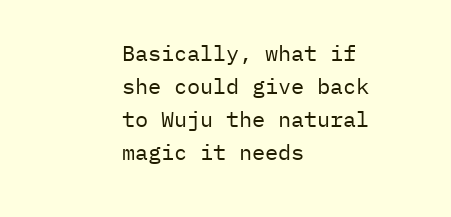Basically, what if she could give back to Wuju the natural magic it needs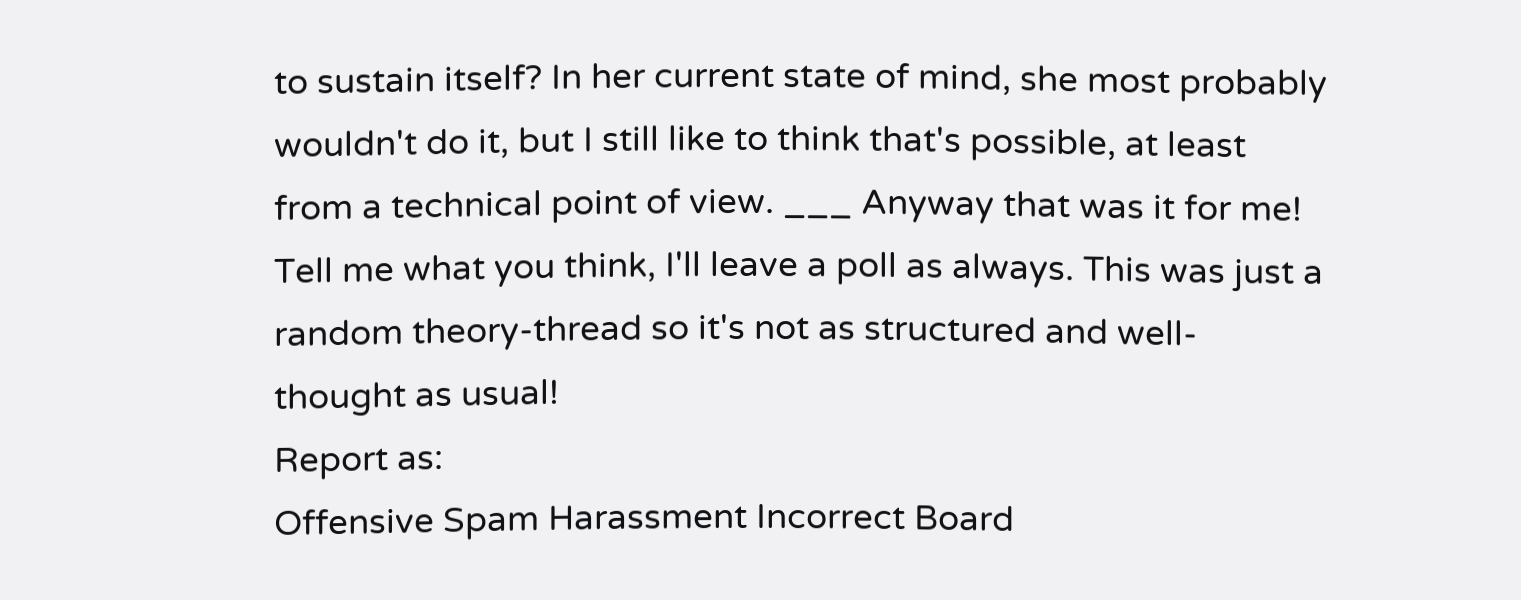to sustain itself? In her current state of mind, she most probably wouldn't do it, but I still like to think that's possible, at least from a technical point of view. ___ Anyway that was it for me! Tell me what you think, I'll leave a poll as always. This was just a random theory-thread so it's not as structured and well-thought as usual!
Report as:
Offensive Spam Harassment Incorrect Board